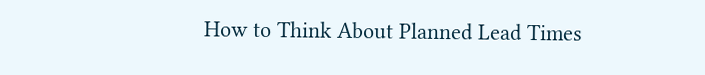How to Think About Planned Lead Times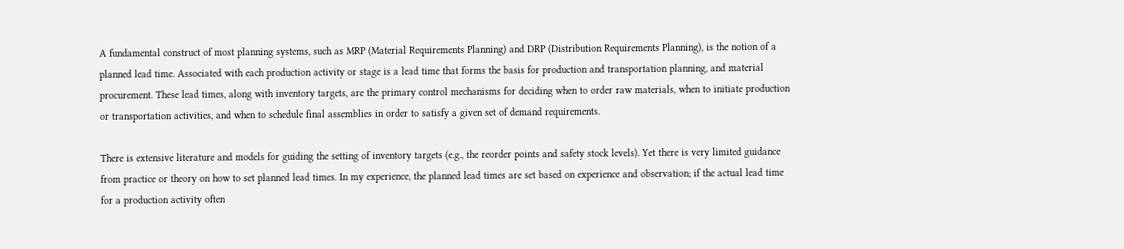A fundamental construct of most planning systems, such as MRP (Material Requirements Planning) and DRP (Distribution Requirements Planning), is the notion of a planned lead time. Associated with each production activity or stage is a lead time that forms the basis for production and transportation planning, and material procurement. These lead times, along with inventory targets, are the primary control mechanisms for deciding when to order raw materials, when to initiate production or transportation activities, and when to schedule final assemblies in order to satisfy a given set of demand requirements.

There is extensive literature and models for guiding the setting of inventory targets (e.g., the reorder points and safety stock levels). Yet there is very limited guidance from practice or theory on how to set planned lead times. In my experience, the planned lead times are set based on experience and observation; if the actual lead time for a production activity often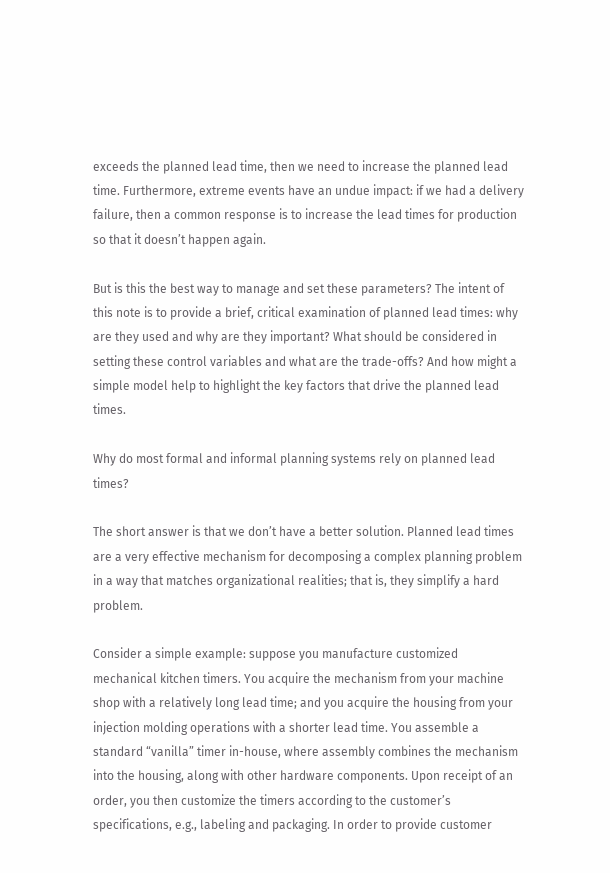exceeds the planned lead time, then we need to increase the planned lead time. Furthermore, extreme events have an undue impact: if we had a delivery failure, then a common response is to increase the lead times for production so that it doesn’t happen again.

But is this the best way to manage and set these parameters? The intent of this note is to provide a brief, critical examination of planned lead times: why are they used and why are they important? What should be considered in setting these control variables and what are the trade-offs? And how might a simple model help to highlight the key factors that drive the planned lead times.

Why do most formal and informal planning systems rely on planned lead times?

The short answer is that we don’t have a better solution. Planned lead times are a very effective mechanism for decomposing a complex planning problem in a way that matches organizational realities; that is, they simplify a hard problem.

Consider a simple example: suppose you manufacture customized mechanical kitchen timers. You acquire the mechanism from your machine shop with a relatively long lead time; and you acquire the housing from your injection molding operations with a shorter lead time. You assemble a standard “vanilla” timer in-house, where assembly combines the mechanism into the housing, along with other hardware components. Upon receipt of an order, you then customize the timers according to the customer’s specifications, e.g., labeling and packaging. In order to provide customer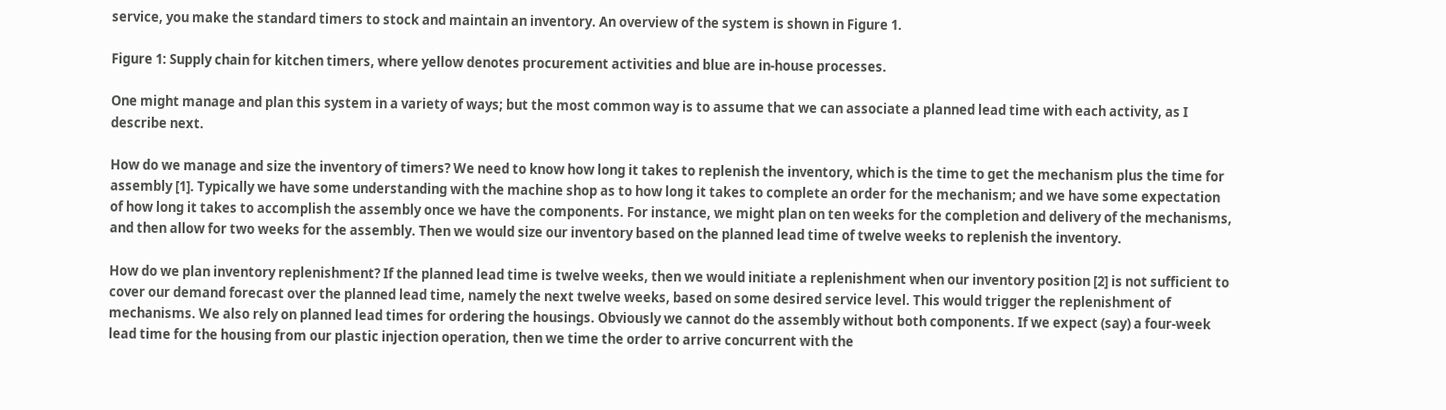service, you make the standard timers to stock and maintain an inventory. An overview of the system is shown in Figure 1.

Figure 1: Supply chain for kitchen timers, where yellow denotes procurement activities and blue are in-house processes.

One might manage and plan this system in a variety of ways; but the most common way is to assume that we can associate a planned lead time with each activity, as I describe next.

How do we manage and size the inventory of timers? We need to know how long it takes to replenish the inventory, which is the time to get the mechanism plus the time for assembly [1]. Typically we have some understanding with the machine shop as to how long it takes to complete an order for the mechanism; and we have some expectation of how long it takes to accomplish the assembly once we have the components. For instance, we might plan on ten weeks for the completion and delivery of the mechanisms, and then allow for two weeks for the assembly. Then we would size our inventory based on the planned lead time of twelve weeks to replenish the inventory.

How do we plan inventory replenishment? If the planned lead time is twelve weeks, then we would initiate a replenishment when our inventory position [2] is not sufficient to cover our demand forecast over the planned lead time, namely the next twelve weeks, based on some desired service level. This would trigger the replenishment of mechanisms. We also rely on planned lead times for ordering the housings. Obviously we cannot do the assembly without both components. If we expect (say) a four-week lead time for the housing from our plastic injection operation, then we time the order to arrive concurrent with the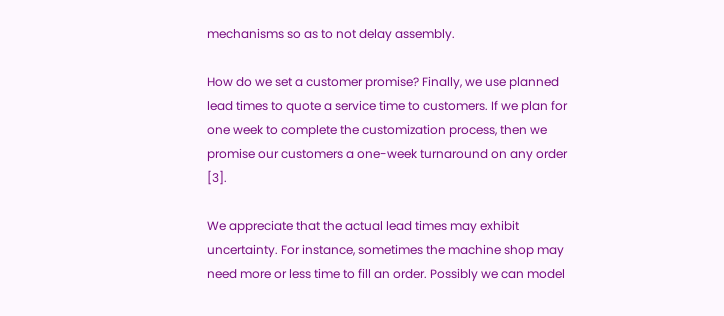mechanisms so as to not delay assembly.

How do we set a customer promise? Finally, we use planned lead times to quote a service time to customers. If we plan for one week to complete the customization process, then we promise our customers a one-week turnaround on any order [3].

We appreciate that the actual lead times may exhibit uncertainty. For instance, sometimes the machine shop may need more or less time to fill an order. Possibly we can model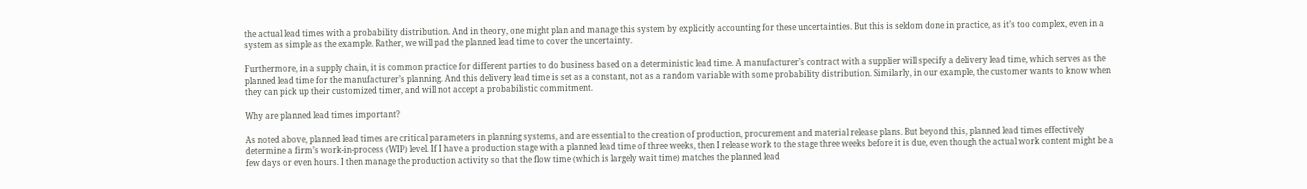the actual lead times with a probability distribution. And in theory, one might plan and manage this system by explicitly accounting for these uncertainties. But this is seldom done in practice, as it’s too complex, even in a system as simple as the example. Rather, we will pad the planned lead time to cover the uncertainty.

Furthermore, in a supply chain, it is common practice for different parties to do business based on a deterministic lead time. A manufacturer’s contract with a supplier will specify a delivery lead time, which serves as the planned lead time for the manufacturer’s planning. And this delivery lead time is set as a constant, not as a random variable with some probability distribution. Similarly, in our example, the customer wants to know when they can pick up their customized timer, and will not accept a probabilistic commitment.

Why are planned lead times important?

As noted above, planned lead times are critical parameters in planning systems, and are essential to the creation of production, procurement and material release plans. But beyond this, planned lead times effectively determine a firm’s work-in-process (WIP) level. If I have a production stage with a planned lead time of three weeks, then I release work to the stage three weeks before it is due, even though the actual work content might be a few days or even hours. I then manage the production activity so that the flow time (which is largely wait time) matches the planned lead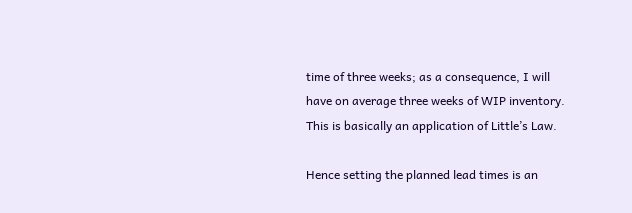time of three weeks; as a consequence, I will have on average three weeks of WIP inventory. This is basically an application of Little’s Law.

Hence setting the planned lead times is an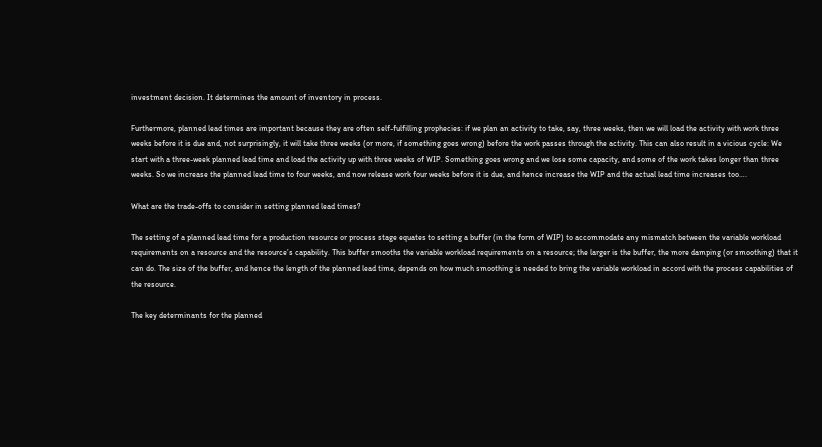investment decision. It determines the amount of inventory in process.

Furthermore, planned lead times are important because they are often self-fulfilling prophecies: if we plan an activity to take, say, three weeks, then we will load the activity with work three weeks before it is due and, not surprisingly, it will take three weeks (or more, if something goes wrong) before the work passes through the activity. This can also result in a vicious cycle: We start with a three-week planned lead time and load the activity up with three weeks of WIP. Something goes wrong and we lose some capacity, and some of the work takes longer than three weeks. So we increase the planned lead time to four weeks, and now release work four weeks before it is due, and hence increase the WIP and the actual lead time increases too….

What are the trade-offs to consider in setting planned lead times?

The setting of a planned lead time for a production resource or process stage equates to setting a buffer (in the form of WIP) to accommodate any mismatch between the variable workload requirements on a resource and the resource’s capability. This buffer smooths the variable workload requirements on a resource; the larger is the buffer, the more damping (or smoothing) that it can do. The size of the buffer, and hence the length of the planned lead time, depends on how much smoothing is needed to bring the variable workload in accord with the process capabilities of the resource.

The key determinants for the planned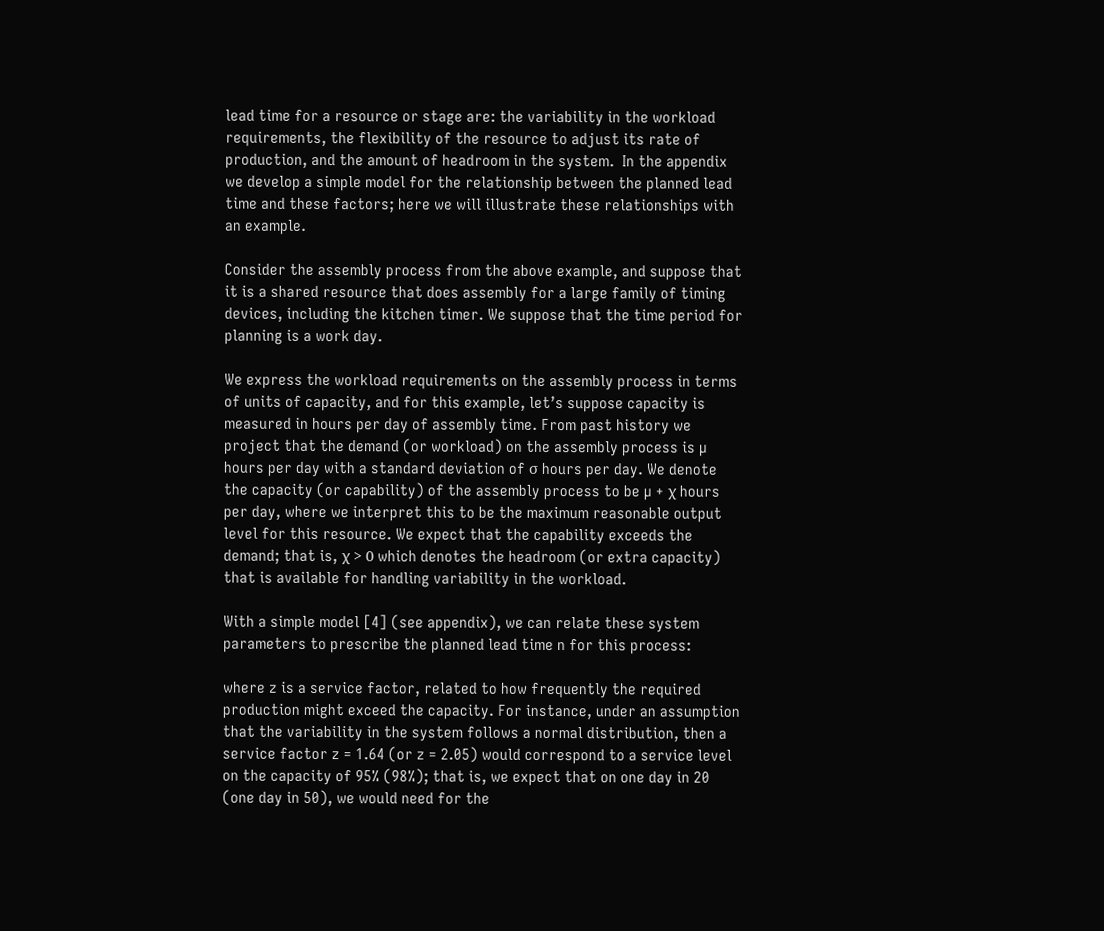lead time for a resource or stage are: the variability in the workload requirements, the flexibility of the resource to adjust its rate of production, and the amount of headroom in the system.  In the appendix we develop a simple model for the relationship between the planned lead time and these factors; here we will illustrate these relationships with an example.

Consider the assembly process from the above example, and suppose that it is a shared resource that does assembly for a large family of timing devices, including the kitchen timer. We suppose that the time period for planning is a work day.

We express the workload requirements on the assembly process in terms of units of capacity, and for this example, let’s suppose capacity is measured in hours per day of assembly time. From past history we project that the demand (or workload) on the assembly process is µ hours per day with a standard deviation of σ hours per day. We denote the capacity (or capability) of the assembly process to be µ + χ hours per day, where we interpret this to be the maximum reasonable output level for this resource. We expect that the capability exceeds the demand; that is, χ > 0 which denotes the headroom (or extra capacity) that is available for handling variability in the workload.

With a simple model [4] (see appendix), we can relate these system parameters to prescribe the planned lead time n for this process:

where z is a service factor, related to how frequently the required production might exceed the capacity. For instance, under an assumption that the variability in the system follows a normal distribution, then a service factor z = 1.64 (or z = 2.05) would correspond to a service level on the capacity of 95% (98%); that is, we expect that on one day in 20 (one day in 50), we would need for the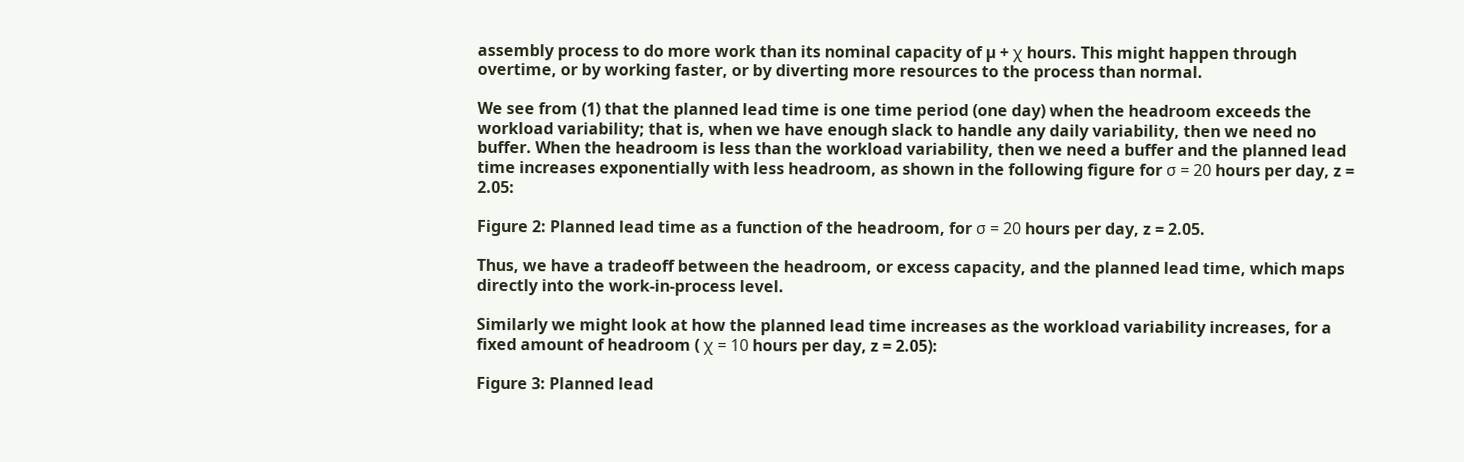assembly process to do more work than its nominal capacity of µ + χ hours. This might happen through overtime, or by working faster, or by diverting more resources to the process than normal.

We see from (1) that the planned lead time is one time period (one day) when the headroom exceeds the workload variability; that is, when we have enough slack to handle any daily variability, then we need no buffer. When the headroom is less than the workload variability, then we need a buffer and the planned lead time increases exponentially with less headroom, as shown in the following figure for σ = 20 hours per day, z = 2.05:

Figure 2: Planned lead time as a function of the headroom, for σ = 20 hours per day, z = 2.05.

Thus, we have a tradeoff between the headroom, or excess capacity, and the planned lead time, which maps directly into the work-in-process level.

Similarly we might look at how the planned lead time increases as the workload variability increases, for a fixed amount of headroom ( χ = 10 hours per day, z = 2.05):

Figure 3: Planned lead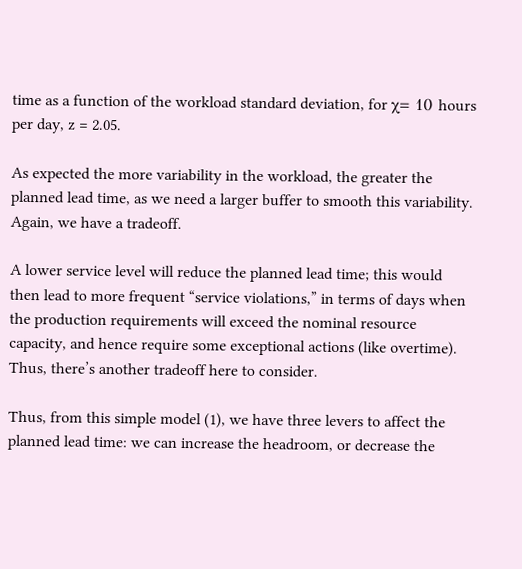time as a function of the workload standard deviation, for χ= 10 hours per day, z = 2.05.

As expected the more variability in the workload, the greater the planned lead time, as we need a larger buffer to smooth this variability. Again, we have a tradeoff.

A lower service level will reduce the planned lead time; this would then lead to more frequent “service violations,” in terms of days when the production requirements will exceed the nominal resource capacity, and hence require some exceptional actions (like overtime). Thus, there’s another tradeoff here to consider.

Thus, from this simple model (1), we have three levers to affect the planned lead time: we can increase the headroom, or decrease the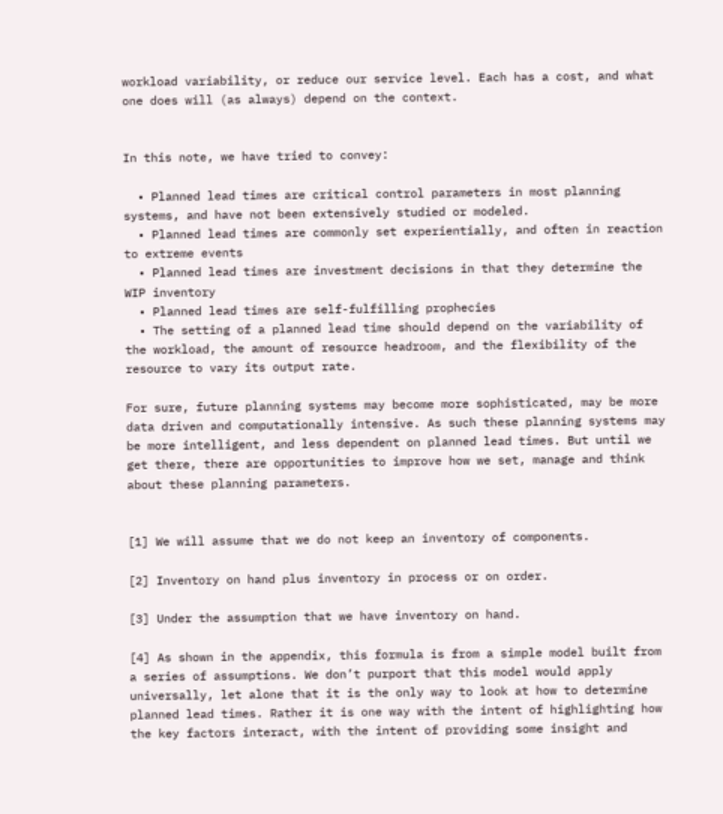workload variability, or reduce our service level. Each has a cost, and what one does will (as always) depend on the context.


In this note, we have tried to convey:

  • Planned lead times are critical control parameters in most planning systems, and have not been extensively studied or modeled.
  • Planned lead times are commonly set experientially, and often in reaction to extreme events
  • Planned lead times are investment decisions in that they determine the WIP inventory
  • Planned lead times are self-fulfilling prophecies
  • The setting of a planned lead time should depend on the variability of the workload, the amount of resource headroom, and the flexibility of the resource to vary its output rate.

For sure, future planning systems may become more sophisticated, may be more data driven and computationally intensive. As such these planning systems may be more intelligent, and less dependent on planned lead times. But until we get there, there are opportunities to improve how we set, manage and think about these planning parameters.


[1] We will assume that we do not keep an inventory of components.

[2] Inventory on hand plus inventory in process or on order.

[3] Under the assumption that we have inventory on hand.

[4] As shown in the appendix, this formula is from a simple model built from a series of assumptions. We don’t purport that this model would apply universally, let alone that it is the only way to look at how to determine planned lead times. Rather it is one way with the intent of highlighting how the key factors interact, with the intent of providing some insight and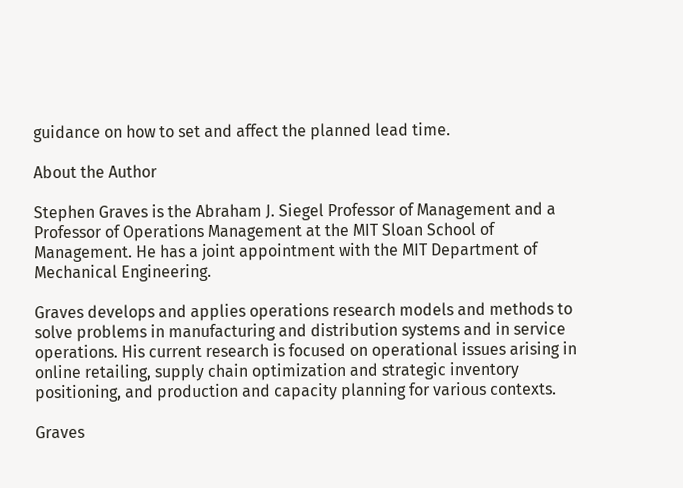guidance on how to set and affect the planned lead time.

About the Author

Stephen Graves is the Abraham J. Siegel Professor of Management and a Professor of Operations Management at the MIT Sloan School of Management. He has a joint appointment with the MIT Department of Mechanical Engineering.

Graves develops and applies operations research models and methods to solve problems in manufacturing and distribution systems and in service operations. His current research is focused on operational issues arising in online retailing, supply chain optimization and strategic inventory positioning, and production and capacity planning for various contexts.

Graves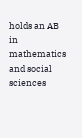holds an AB in mathematics and social sciences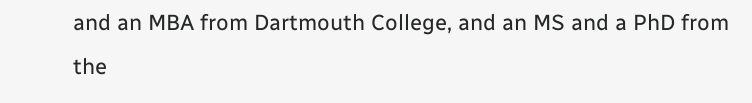and an MBA from Dartmouth College, and an MS and a PhD from the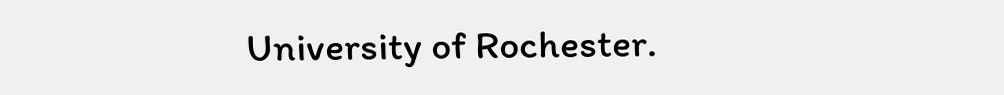University of Rochester.